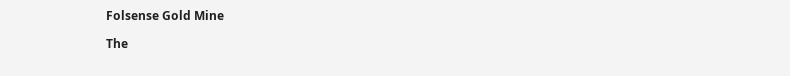Folsense Gold Mine

The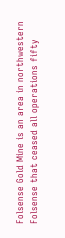Folsense Gold Mine is an area in northwestern Folsense that ceased all operations fifty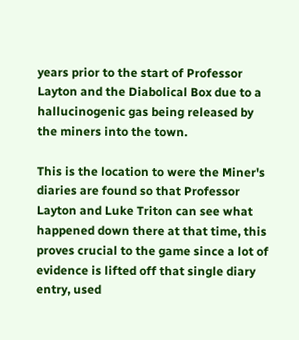years prior to the start of Professor Layton and the Diabolical Box due to a hallucinogenic gas being released by the miners into the town.

This is the location to were the Miner's diaries are found so that Professor Layton and Luke Triton can see what happened down there at that time, this proves crucial to the game since a lot of evidence is lifted off that single diary entry, used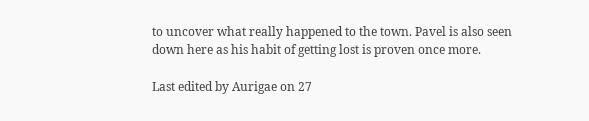to uncover what really happened to the town. Pavel is also seen down here as his habit of getting lost is proven once more.

Last edited by Aurigae on 27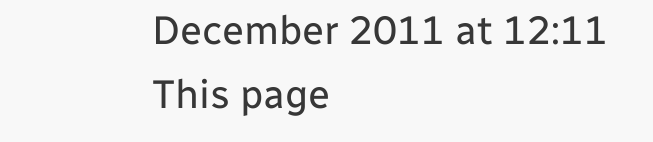December 2011 at 12:11
This page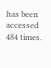has been accessed 484 times.